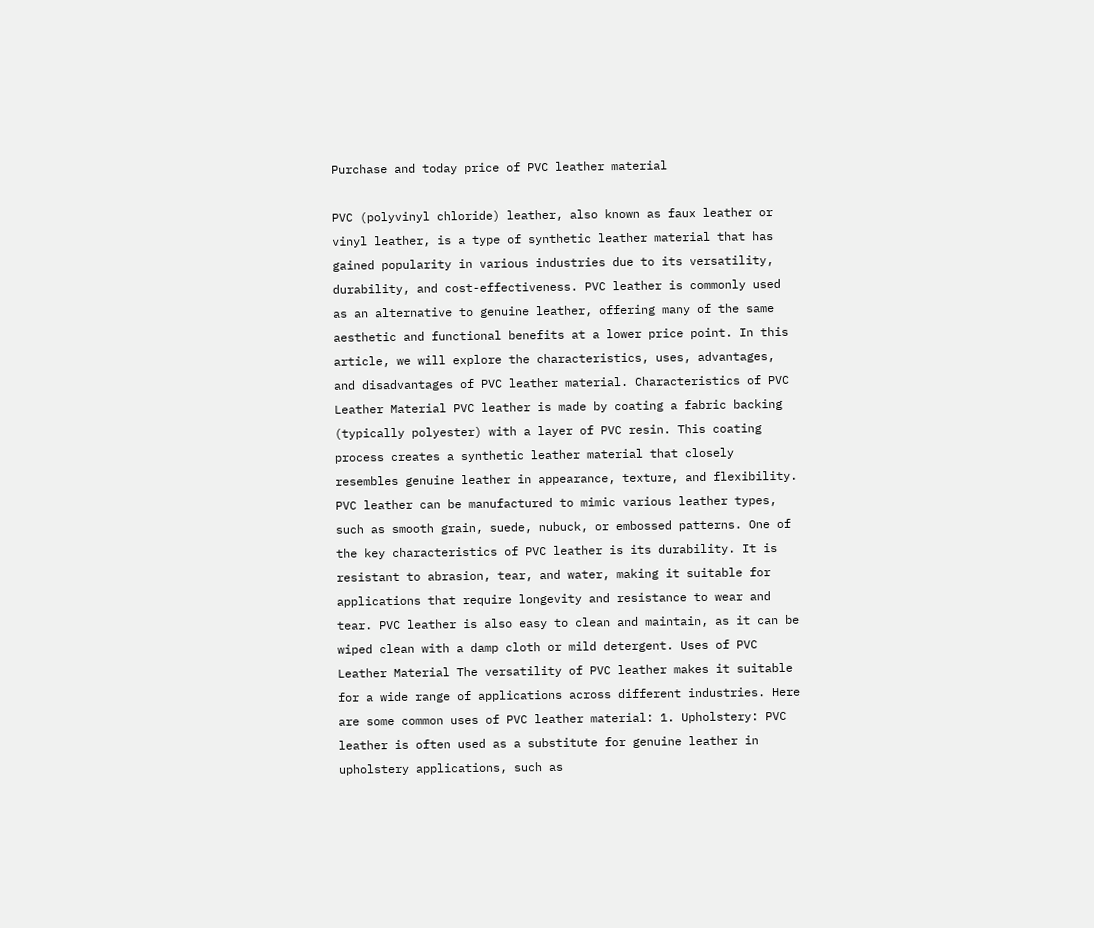Purchase and today price of PVC leather material

PVC (polyvinyl chloride) leather, also known as faux leather or vinyl leather, is a type of synthetic leather material that has gained popularity in various industries due to its versatility, durability, and cost-effectiveness. PVC leather is commonly used as an alternative to genuine leather, offering many of the same aesthetic and functional benefits at a lower price point. In this article, we will explore the characteristics, uses, advantages, and disadvantages of PVC leather material. Characteristics of PVC Leather Material PVC leather is made by coating a fabric backing (typically polyester) with a layer of PVC resin. This coating process creates a synthetic leather material that closely resembles genuine leather in appearance, texture, and flexibility. PVC leather can be manufactured to mimic various leather types, such as smooth grain, suede, nubuck, or embossed patterns. One of the key characteristics of PVC leather is its durability. It is resistant to abrasion, tear, and water, making it suitable for applications that require longevity and resistance to wear and tear. PVC leather is also easy to clean and maintain, as it can be wiped clean with a damp cloth or mild detergent. Uses of PVC Leather Material The versatility of PVC leather makes it suitable for a wide range of applications across different industries. Here are some common uses of PVC leather material: 1. Upholstery: PVC leather is often used as a substitute for genuine leather in upholstery applications, such as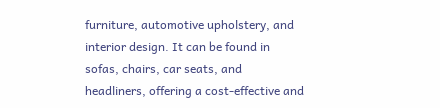furniture, automotive upholstery, and interior design. It can be found in sofas, chairs, car seats, and headliners, offering a cost-effective and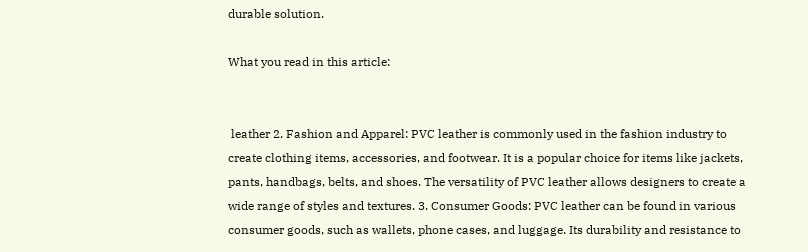durable solution.

What you read in this article:


 leather 2. Fashion and Apparel: PVC leather is commonly used in the fashion industry to create clothing items, accessories, and footwear. It is a popular choice for items like jackets, pants, handbags, belts, and shoes. The versatility of PVC leather allows designers to create a wide range of styles and textures. 3. Consumer Goods: PVC leather can be found in various consumer goods, such as wallets, phone cases, and luggage. Its durability and resistance to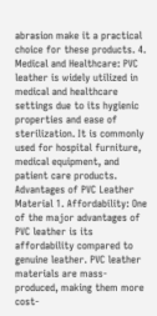abrasion make it a practical choice for these products. 4. Medical and Healthcare: PVC leather is widely utilized in medical and healthcare settings due to its hygienic properties and ease of sterilization. It is commonly used for hospital furniture, medical equipment, and patient care products. Advantages of PVC Leather Material 1. Affordability: One of the major advantages of PVC leather is its affordability compared to genuine leather. PVC leather materials are mass-produced, making them more cost-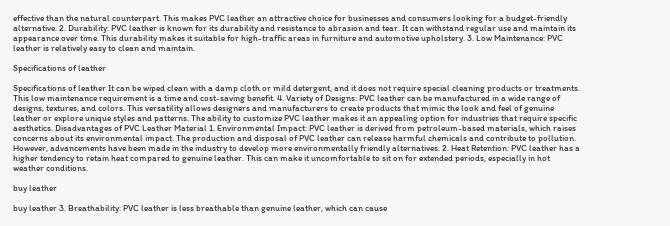effective than the natural counterpart. This makes PVC leather an attractive choice for businesses and consumers looking for a budget-friendly alternative. 2. Durability: PVC leather is known for its durability and resistance to abrasion and tear. It can withstand regular use and maintain its appearance over time. This durability makes it suitable for high-traffic areas in furniture and automotive upholstery. 3. Low Maintenance: PVC leather is relatively easy to clean and maintain.

Specifications of leather

Specifications of leather It can be wiped clean with a damp cloth or mild detergent, and it does not require special cleaning products or treatments. This low maintenance requirement is a time and cost-saving benefit. 4. Variety of Designs: PVC leather can be manufactured in a wide range of designs, textures, and colors. This versatility allows designers and manufacturers to create products that mimic the look and feel of genuine leather or explore unique styles and patterns. The ability to customize PVC leather makes it an appealing option for industries that require specific aesthetics. Disadvantages of PVC Leather Material 1. Environmental Impact: PVC leather is derived from petroleum-based materials, which raises concerns about its environmental impact. The production and disposal of PVC leather can release harmful chemicals and contribute to pollution. However, advancements have been made in the industry to develop more environmentally friendly alternatives. 2. Heat Retention: PVC leather has a higher tendency to retain heat compared to genuine leather. This can make it uncomfortable to sit on for extended periods, especially in hot weather conditions.

buy leather

buy leather 3. Breathability: PVC leather is less breathable than genuine leather, which can cause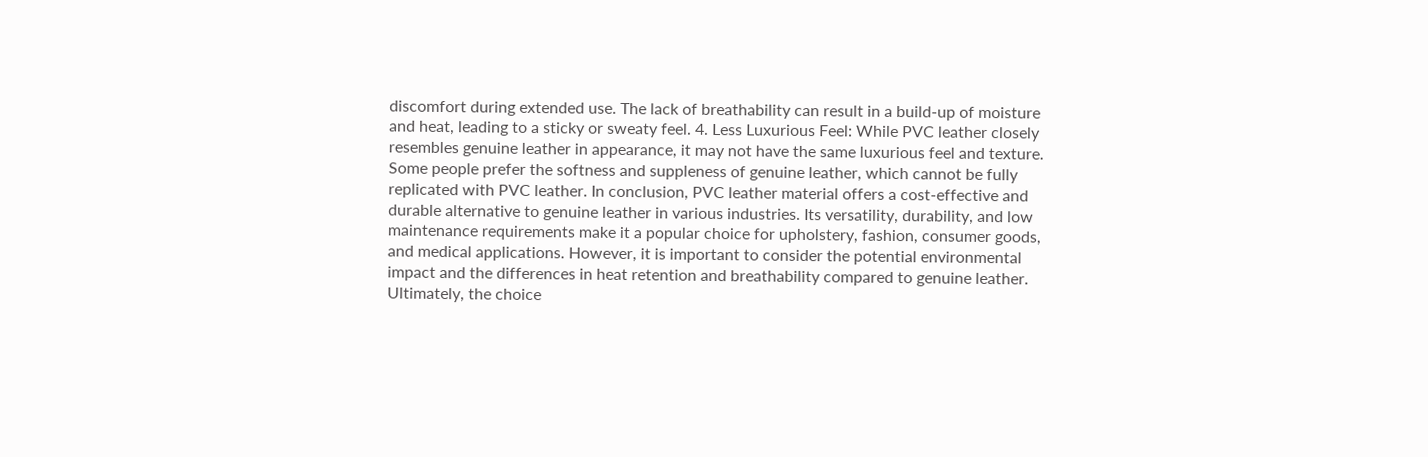discomfort during extended use. The lack of breathability can result in a build-up of moisture and heat, leading to a sticky or sweaty feel. 4. Less Luxurious Feel: While PVC leather closely resembles genuine leather in appearance, it may not have the same luxurious feel and texture. Some people prefer the softness and suppleness of genuine leather, which cannot be fully replicated with PVC leather. In conclusion, PVC leather material offers a cost-effective and durable alternative to genuine leather in various industries. Its versatility, durability, and low maintenance requirements make it a popular choice for upholstery, fashion, consumer goods, and medical applications. However, it is important to consider the potential environmental impact and the differences in heat retention and breathability compared to genuine leather. Ultimately, the choice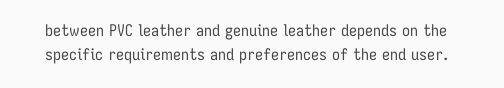between PVC leather and genuine leather depends on the specific requirements and preferences of the end user.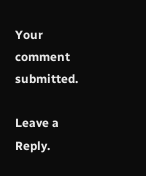Your comment submitted.

Leave a Reply.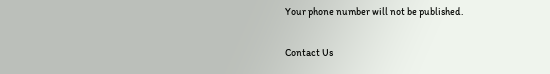Your phone number will not be published.

Contact Us